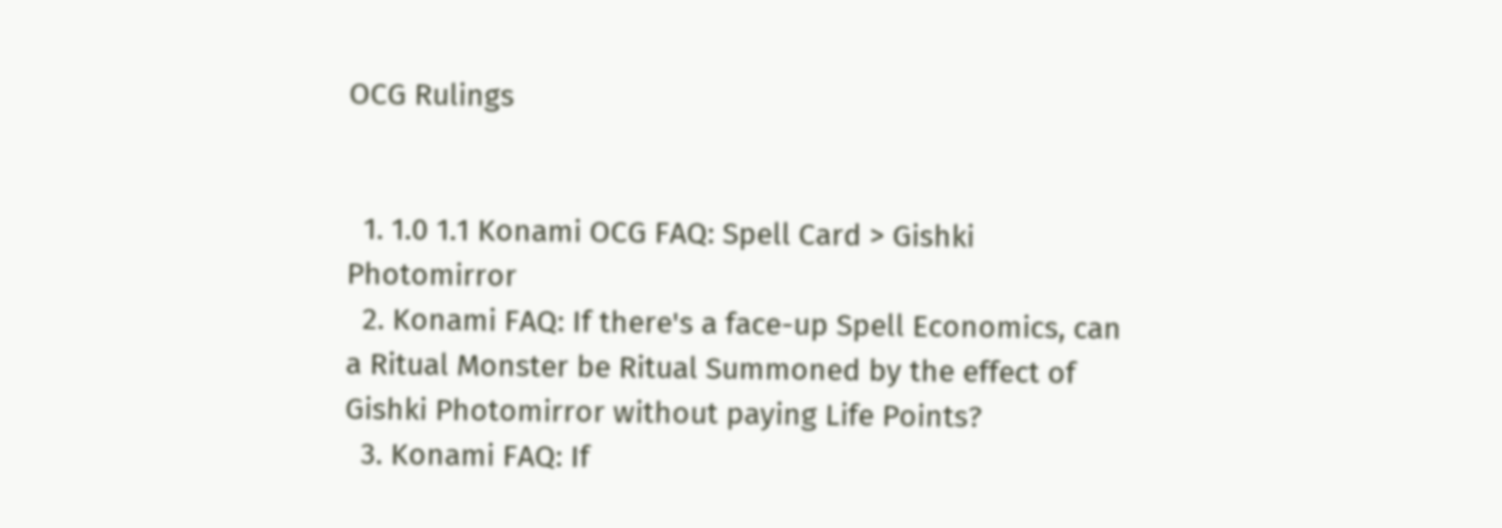OCG Rulings


  1. 1.0 1.1 Konami OCG FAQ: Spell Card > Gishki Photomirror
  2. Konami FAQ: If there's a face-up Spell Economics, can a Ritual Monster be Ritual Summoned by the effect of Gishki Photomirror without paying Life Points?
  3. Konami FAQ: If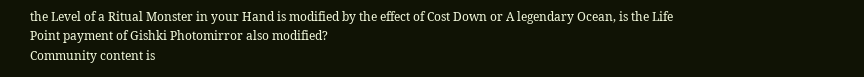the Level of a Ritual Monster in your Hand is modified by the effect of Cost Down or A legendary Ocean, is the Life Point payment of Gishki Photomirror also modified?
Community content is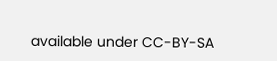available under CC-BY-SA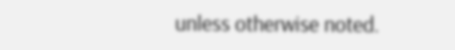unless otherwise noted.